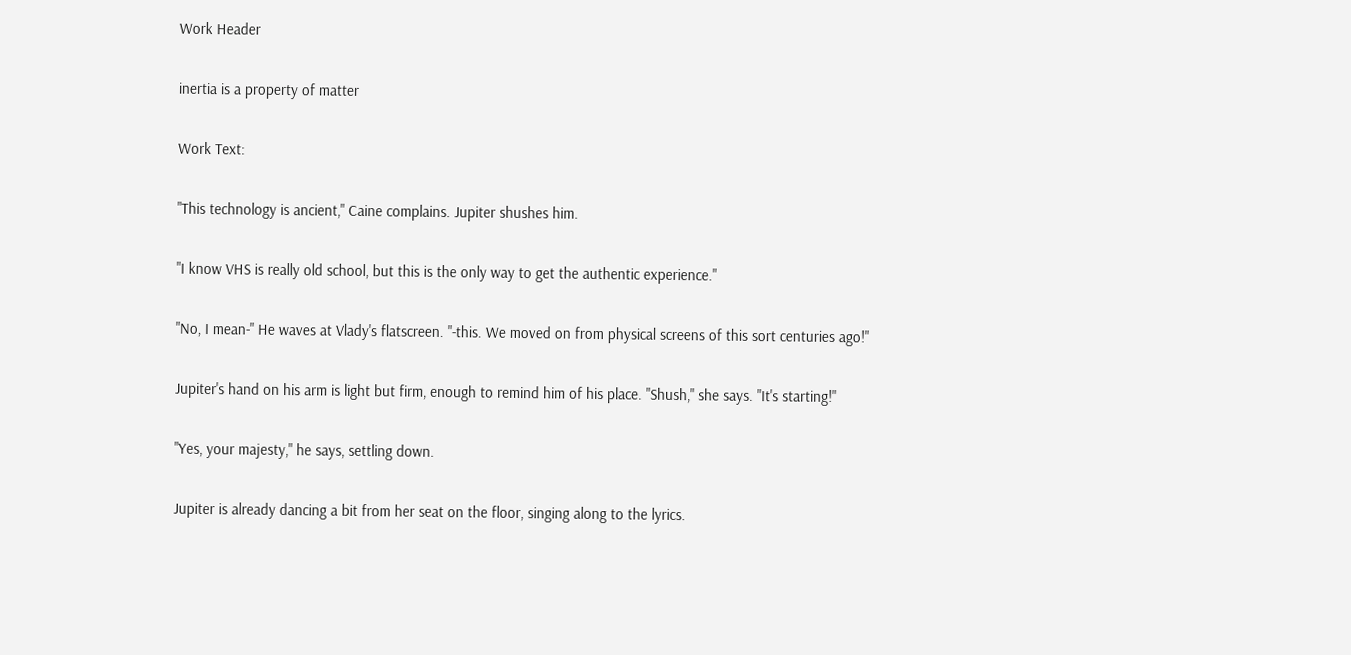Work Header

inertia is a property of matter

Work Text:

"This technology is ancient," Caine complains. Jupiter shushes him.

"I know VHS is really old school, but this is the only way to get the authentic experience."

"No, I mean-" He waves at Vlady's flatscreen. "-this. We moved on from physical screens of this sort centuries ago!"

Jupiter's hand on his arm is light but firm, enough to remind him of his place. "Shush," she says. "It's starting!"

"Yes, your majesty," he says, settling down.

Jupiter is already dancing a bit from her seat on the floor, singing along to the lyrics.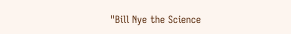"Bill Nye the Science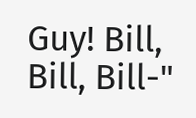Guy! Bill, Bill, Bill-"